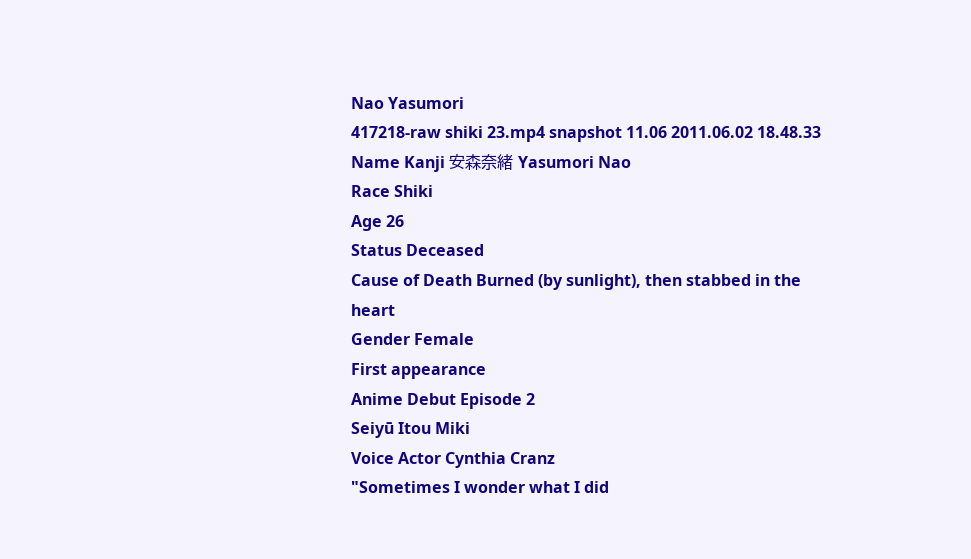Nao Yasumori
417218-raw shiki 23.mp4 snapshot 11.06 2011.06.02 18.48.33
Name Kanji 安森奈緒 Yasumori Nao
Race Shiki
Age 26
Status Deceased
Cause of Death Burned (by sunlight), then stabbed in the heart
Gender Female
First appearance
Anime Debut Episode 2
Seiyū Itou Miki
Voice Actor Cynthia Cranz
"Sometimes I wonder what I did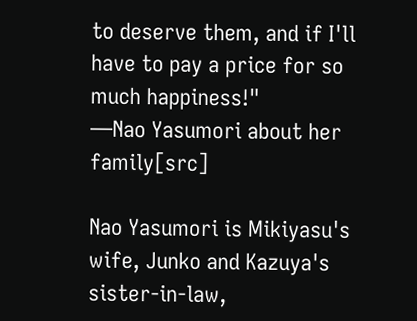to deserve them, and if I'll have to pay a price for so much happiness!"
―Nao Yasumori about her family[src]

Nao Yasumori is Mikiyasu's wife, Junko and Kazuya's sister-in-law,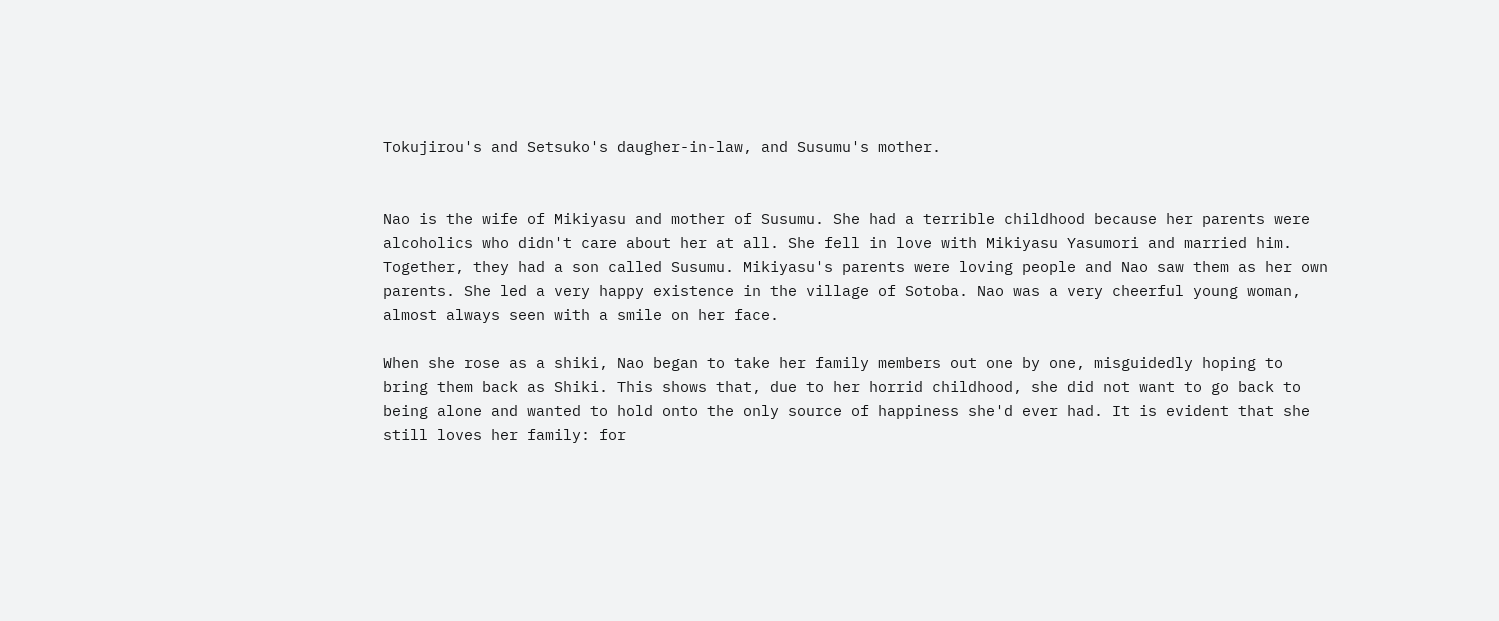Tokujirou's and Setsuko's daugher-in-law, and Susumu's mother.


Nao is the wife of Mikiyasu and mother of Susumu. She had a terrible childhood because her parents were alcoholics who didn't care about her at all. She fell in love with Mikiyasu Yasumori and married him. Together, they had a son called Susumu. Mikiyasu's parents were loving people and Nao saw them as her own parents. She led a very happy existence in the village of Sotoba. Nao was a very cheerful young woman, almost always seen with a smile on her face.

When she rose as a shiki, Nao began to take her family members out one by one, misguidedly hoping to bring them back as Shiki. This shows that, due to her horrid childhood, she did not want to go back to being alone and wanted to hold onto the only source of happiness she'd ever had. It is evident that she still loves her family: for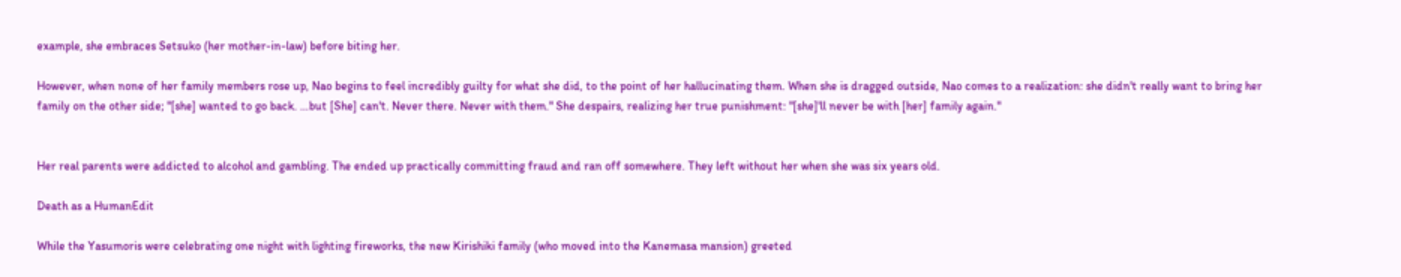example, she embraces Setsuko (her mother-in-law) before biting her.

However, when none of her family members rose up, Nao begins to feel incredibly guilty for what she did, to the point of her hallucinating them. When she is dragged outside, Nao comes to a realization: she didn't really want to bring her family on the other side; "[she] wanted to go back. …but [She] can't. Never there. Never with them." She despairs, realizing her true punishment: "[she]'ll never be with [her] family again."


Her real parents were addicted to alcohol and gambling. The ended up practically committing fraud and ran off somewhere. They left without her when she was six years old.

Death as a HumanEdit

While the Yasumoris were celebrating one night with lighting fireworks, the new Kirishiki family (who moved into the Kanemasa mansion) greeted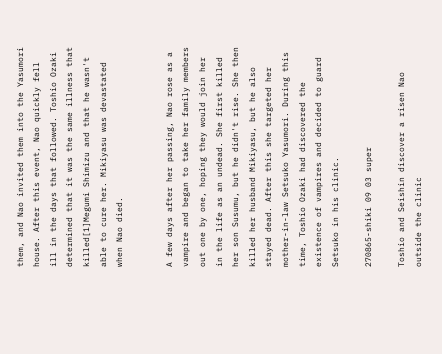them, and Nao invited them into the Yasumori house. After this event, Nao quickly fell ill in the days that followed. Toshio Ozaki determined that it was the same illness that killed[1]Megumi Shimizu and that he wasn't able to cure her. Mikiyasu was devastated when Nao died.


A few days after her passing, Nao rose as a vampire and began to take her family members out one by one, hoping they would join her in the life as an undead. She first killed her son Susumu, but he didn't rise. She then killed her husband Mikiyasu, but he also stayed dead. After this she targeted her mother-in-law Setsuko Yasumori. During this time, Toshio Ozaki had discovered the existence of vampires and decided to guard Setsuko in his clinic.

270865-shiki 09 03 super

Toshio and Seishin discover a risen Nao outside the clinic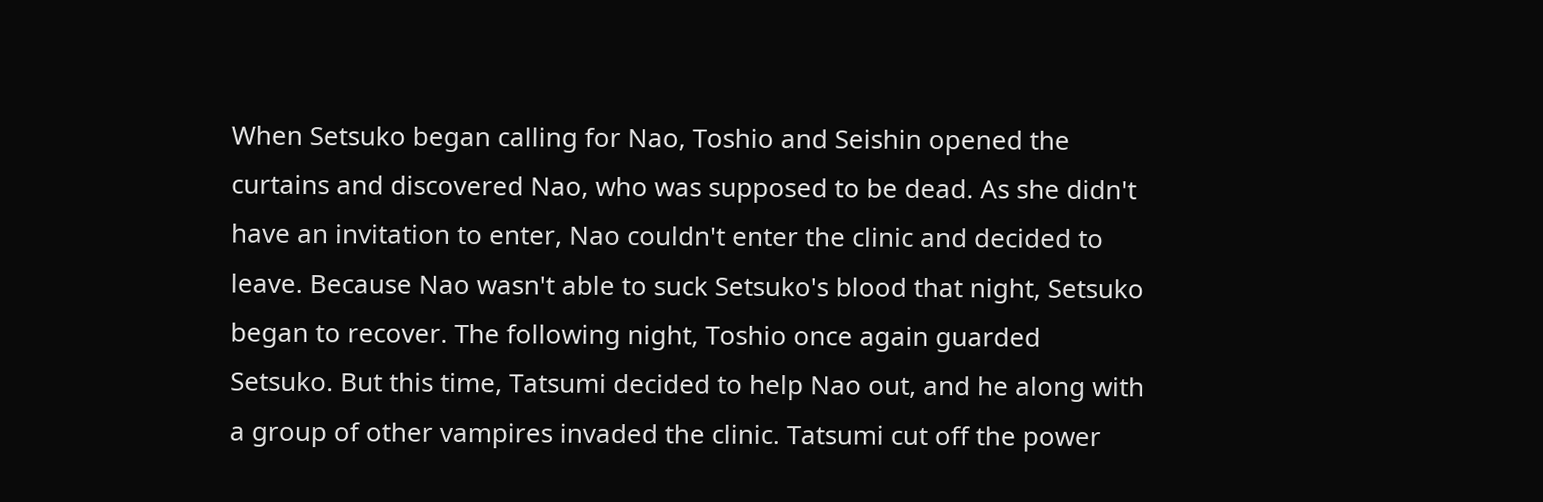When Setsuko began calling for Nao, Toshio and Seishin opened the curtains and discovered Nao, who was supposed to be dead. As she didn't have an invitation to enter, Nao couldn't enter the clinic and decided to leave. Because Nao wasn't able to suck Setsuko's blood that night, Setsuko began to recover. The following night, Toshio once again guarded Setsuko. But this time, Tatsumi decided to help Nao out, and he along with a group of other vampires invaded the clinic. Tatsumi cut off the power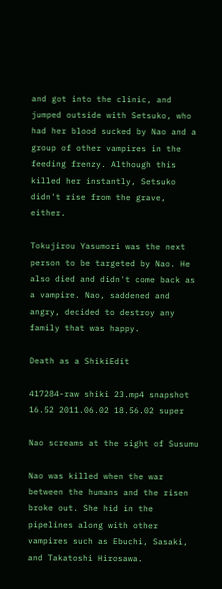and got into the clinic, and jumped outside with Setsuko, who had her blood sucked by Nao and a group of other vampires in the feeding frenzy. Although this killed her instantly, Setsuko didn't rise from the grave, either.

Tokujirou Yasumori was the next person to be targeted by Nao. He also died and didn't come back as a vampire. Nao, saddened and angry, decided to destroy any family that was happy.

Death as a ShikiEdit

417284-raw shiki 23.mp4 snapshot 16.52 2011.06.02 18.56.02 super

Nao screams at the sight of Susumu

Nao was killed when the war between the humans and the risen broke out. She hid in the pipelines along with other vampires such as Ebuchi, Sasaki, and Takatoshi Hirosawa.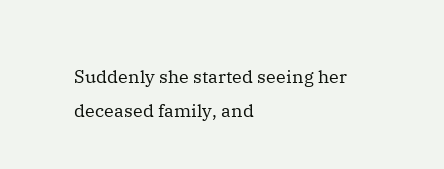Suddenly she started seeing her deceased family, and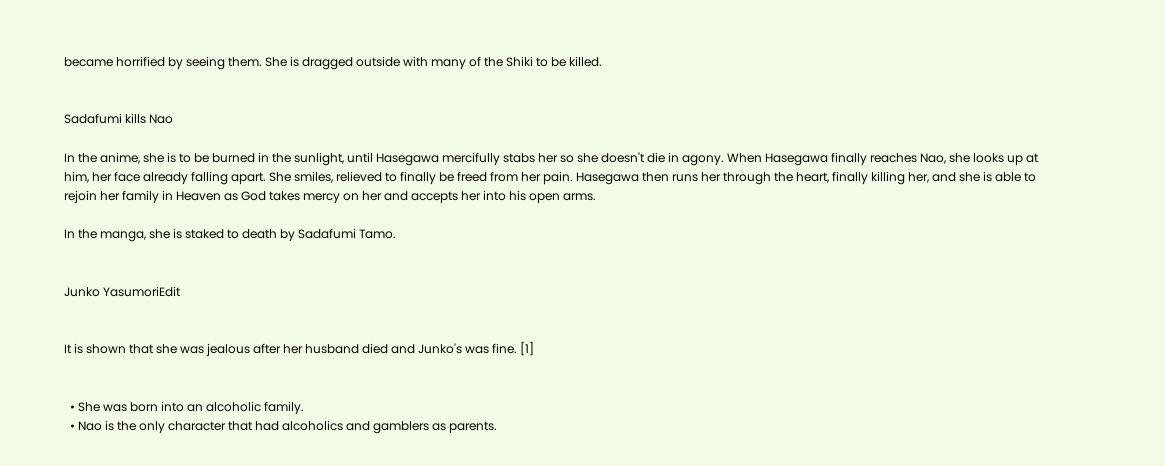became horrified by seeing them. She is dragged outside with many of the Shiki to be killed.


Sadafumi kills Nao

In the anime, she is to be burned in the sunlight, until Hasegawa mercifully stabs her so she doesn't die in agony. When Hasegawa finally reaches Nao, she looks up at him, her face already falling apart. She smiles, relieved to finally be freed from her pain. Hasegawa then runs her through the heart, finally killing her, and she is able to rejoin her family in Heaven as God takes mercy on her and accepts her into his open arms.

In the manga, she is staked to death by Sadafumi Tamo.


Junko YasumoriEdit


It is shown that she was jealous after her husband died and Junko's was fine. [1]


  • She was born into an alcoholic family.
  • Nao is the only character that had alcoholics and gamblers as parents.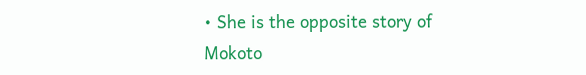• She is the opposite story of Mokoto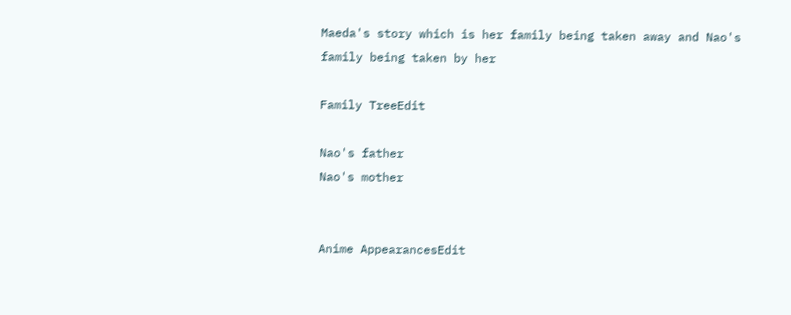Maeda's story which is her family being taken away and Nao's family being taken by her

Family TreeEdit

Nao's father
Nao's mother


Anime AppearancesEdit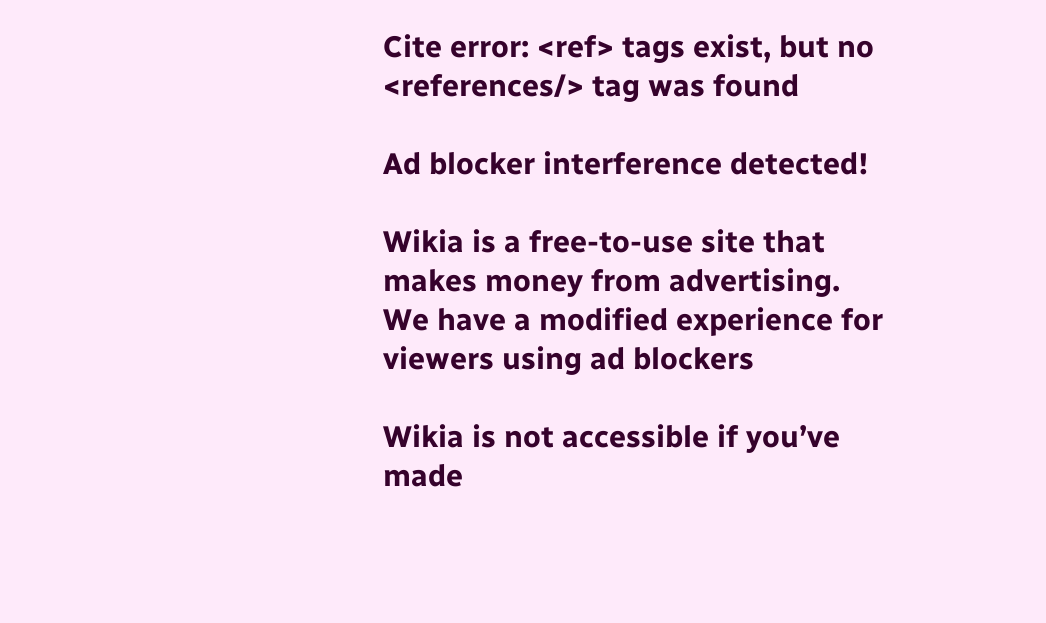Cite error: <ref> tags exist, but no <references/> tag was found

Ad blocker interference detected!

Wikia is a free-to-use site that makes money from advertising. We have a modified experience for viewers using ad blockers

Wikia is not accessible if you’ve made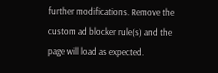further modifications. Remove the custom ad blocker rule(s) and the page will load as expected.